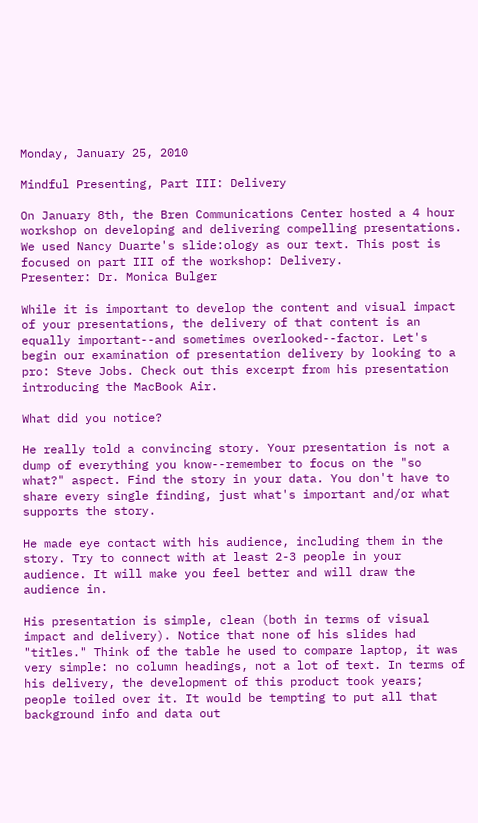Monday, January 25, 2010

Mindful Presenting, Part III: Delivery

On January 8th, the Bren Communications Center hosted a 4 hour workshop on developing and delivering compelling presentations. We used Nancy Duarte's slide:ology as our text. This post is focused on part III of the workshop: Delivery.
Presenter: Dr. Monica Bulger

While it is important to develop the content and visual impact of your presentations, the delivery of that content is an equally important--and sometimes overlooked--factor. Let's begin our examination of presentation delivery by looking to a pro: Steve Jobs. Check out this excerpt from his presentation introducing the MacBook Air.

What did you notice?

He really told a convincing story. Your presentation is not a dump of everything you know--remember to focus on the "so what?" aspect. Find the story in your data. You don't have to share every single finding, just what's important and/or what supports the story.

He made eye contact with his audience, including them in the story. Try to connect with at least 2-3 people in your audience. It will make you feel better and will draw the audience in.

His presentation is simple, clean (both in terms of visual impact and delivery). Notice that none of his slides had "titles." Think of the table he used to compare laptop, it was very simple: no column headings, not a lot of text. In terms of his delivery, the development of this product took years; people toiled over it. It would be tempting to put all that background info and data out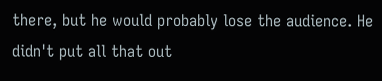there, but he would probably lose the audience. He didn't put all that out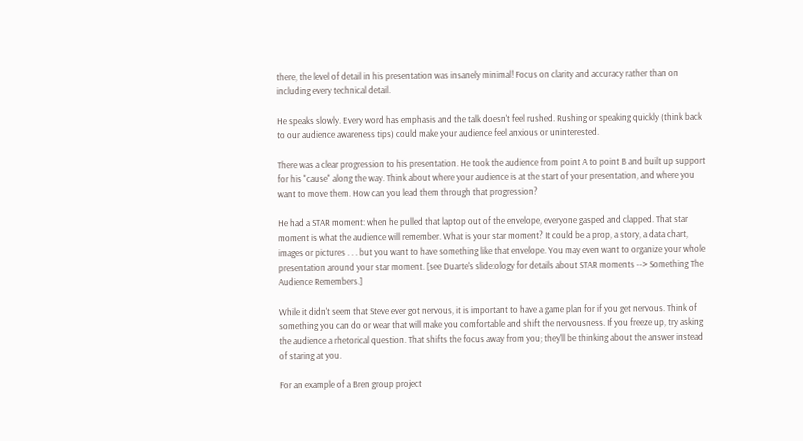there, the level of detail in his presentation was insanely minimal! Focus on clarity and accuracy rather than on including every technical detail.

He speaks slowly. Every word has emphasis and the talk doesn't feel rushed. Rushing or speaking quickly (think back to our audience awareness tips) could make your audience feel anxious or uninterested.

There was a clear progression to his presentation. He took the audience from point A to point B and built up support for his "cause" along the way. Think about where your audience is at the start of your presentation, and where you want to move them. How can you lead them through that progression?

He had a STAR moment: when he pulled that laptop out of the envelope, everyone gasped and clapped. That star moment is what the audience will remember. What is your star moment? It could be a prop, a story, a data chart, images or pictures . . . but you want to have something like that envelope. You may even want to organize your whole presentation around your star moment. [see Duarte's slide:ology for details about STAR moments --> Something The Audience Remembers.]

While it didn't seem that Steve ever got nervous, it is important to have a game plan for if you get nervous. Think of something you can do or wear that will make you comfortable and shift the nervousness. If you freeze up, try asking the audience a rhetorical question. That shifts the focus away from you; they'll be thinking about the answer instead of staring at you.

For an example of a Bren group project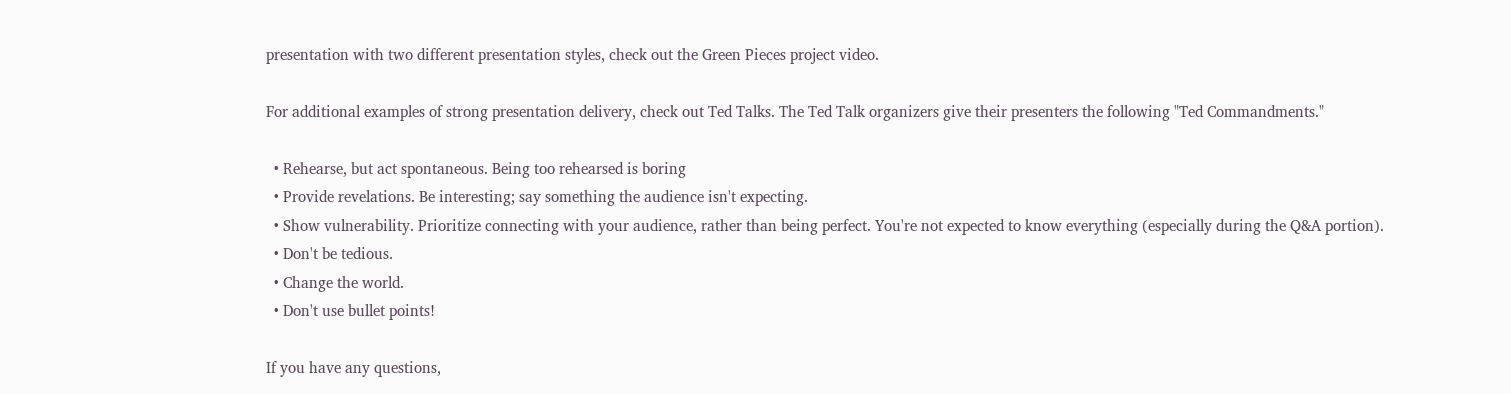presentation with two different presentation styles, check out the Green Pieces project video.

For additional examples of strong presentation delivery, check out Ted Talks. The Ted Talk organizers give their presenters the following "Ted Commandments."

  • Rehearse, but act spontaneous. Being too rehearsed is boring
  • Provide revelations. Be interesting; say something the audience isn't expecting.
  • Show vulnerability. Prioritize connecting with your audience, rather than being perfect. You're not expected to know everything (especially during the Q&A portion).
  • Don't be tedious.
  • Change the world.
  • Don't use bullet points!

If you have any questions,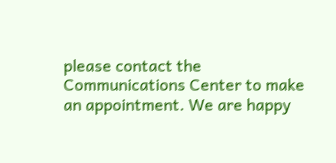please contact the Communications Center to make an appointment. We are happy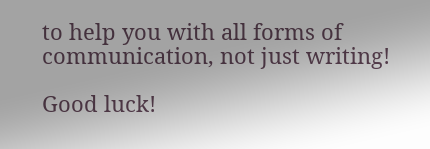to help you with all forms of communication, not just writing!

Good luck!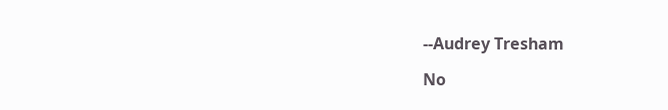--Audrey Tresham

No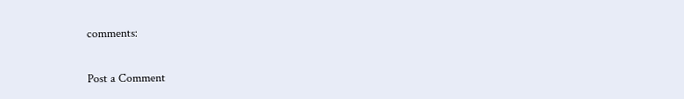comments:

Post a Comment